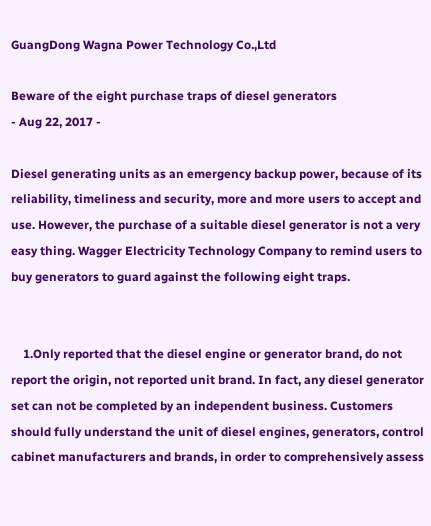GuangDong Wagna Power Technology Co.,Ltd

Beware of the eight purchase traps of diesel generators
- Aug 22, 2017 -

Diesel generating units as an emergency backup power, because of its reliability, timeliness and security, more and more users to accept and use. However, the purchase of a suitable diesel generator is not a very easy thing. Wagger Electricity Technology Company to remind users to buy generators to guard against the following eight traps.


    1.Only reported that the diesel engine or generator brand, do not report the origin, not reported unit brand. In fact, any diesel generator set can not be completed by an independent business. Customers should fully understand the unit of diesel engines, generators, control cabinet manufacturers and brands, in order to comprehensively assess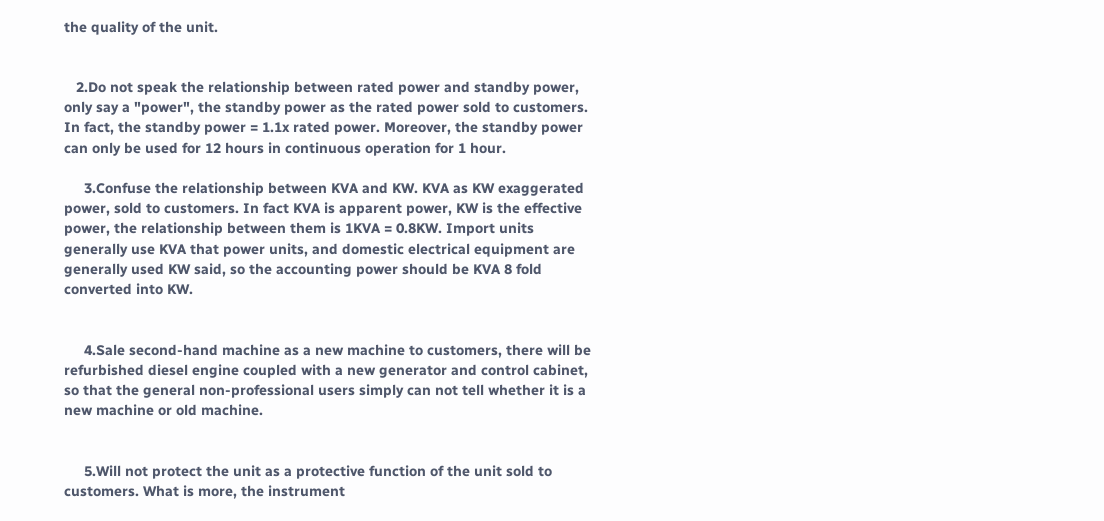the quality of the unit.


   2.Do not speak the relationship between rated power and standby power, only say a "power", the standby power as the rated power sold to customers. In fact, the standby power = 1.1x rated power. Moreover, the standby power can only be used for 12 hours in continuous operation for 1 hour.

     3.Confuse the relationship between KVA and KW. KVA as KW exaggerated power, sold to customers. In fact KVA is apparent power, KW is the effective power, the relationship between them is 1KVA = 0.8KW. Import units generally use KVA that power units, and domestic electrical equipment are generally used KW said, so the accounting power should be KVA 8 fold converted into KW.


     4.Sale second-hand machine as a new machine to customers, there will be refurbished diesel engine coupled with a new generator and control cabinet, so that the general non-professional users simply can not tell whether it is a new machine or old machine.


     5.Will not protect the unit as a protective function of the unit sold to customers. What is more, the instrument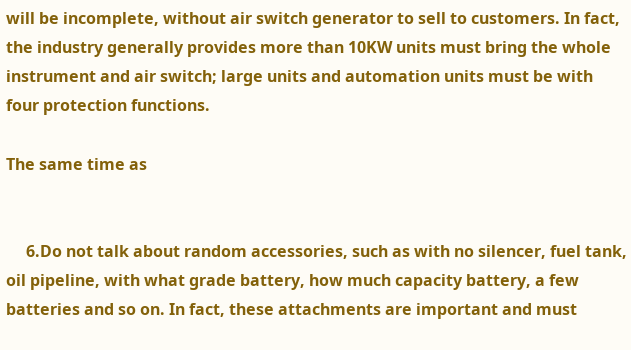will be incomplete, without air switch generator to sell to customers. In fact, the industry generally provides more than 10KW units must bring the whole instrument and air switch; large units and automation units must be with four protection functions.

The same time as


     6.Do not talk about random accessories, such as with no silencer, fuel tank, oil pipeline, with what grade battery, how much capacity battery, a few batteries and so on. In fact, these attachments are important and must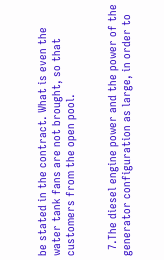be stated in the contract. What is even the water tank fans are not brought, so that customers from the open pool.


  7.The diesel engine power and the power of the generator configuration as large, in order to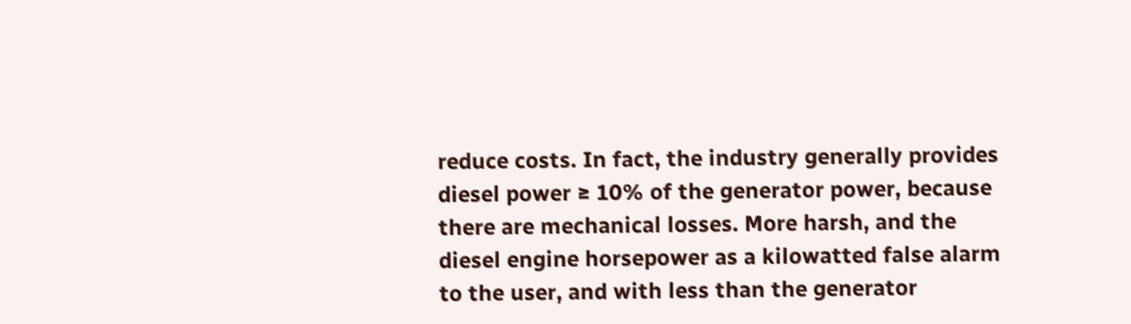reduce costs. In fact, the industry generally provides diesel power ≥ 10% of the generator power, because there are mechanical losses. More harsh, and the diesel engine horsepower as a kilowatted false alarm to the user, and with less than the generator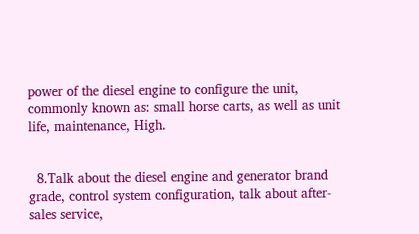power of the diesel engine to configure the unit, commonly known as: small horse carts, as well as unit life, maintenance, High.


  8.Talk about the diesel engine and generator brand grade, control system configuration, talk about after-sales service,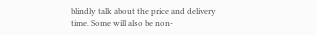blindly talk about the price and delivery time. Some will also be non-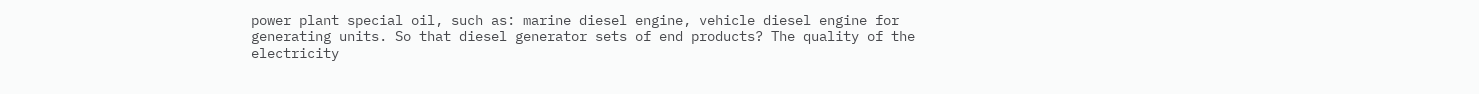power plant special oil, such as: marine diesel engine, vehicle diesel engine for generating units. So that diesel generator sets of end products? The quality of the electricity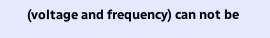(voltage and frequency) can not be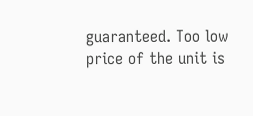guaranteed. Too low price of the unit is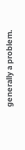generally a problem.